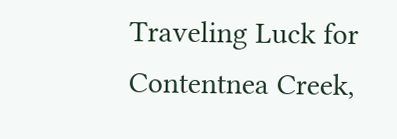Traveling Luck for Contentnea Creek,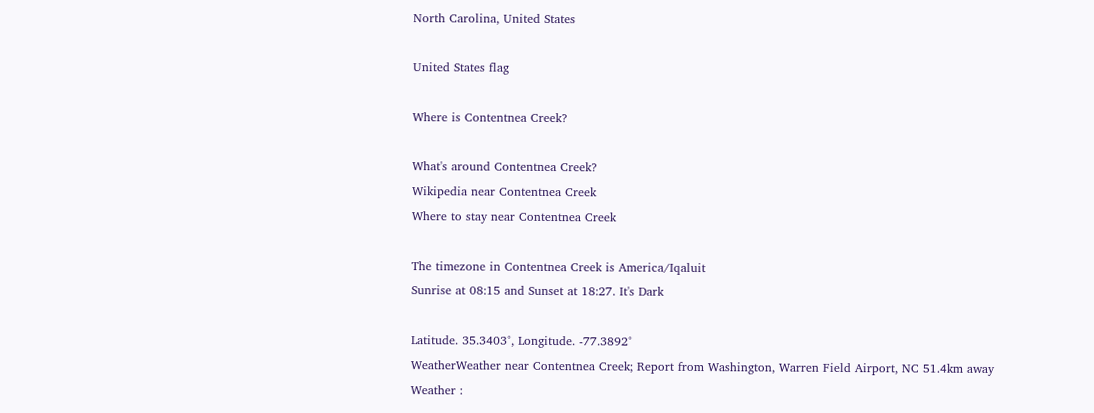North Carolina, United States

United States flag

Where is Contentnea Creek?

What's around Contentnea Creek?
Wikipedia near Contentnea Creek
Where to stay near Contentnea Creek

The timezone in Contentnea Creek is America/Iqaluit
Sunrise at 08:15 and Sunset at 18:27. It's Dark

Latitude. 35.3403°, Longitude. -77.3892°
WeatherWeather near Contentnea Creek; Report from Washington, Warren Field Airport, NC 51.4km away
Weather :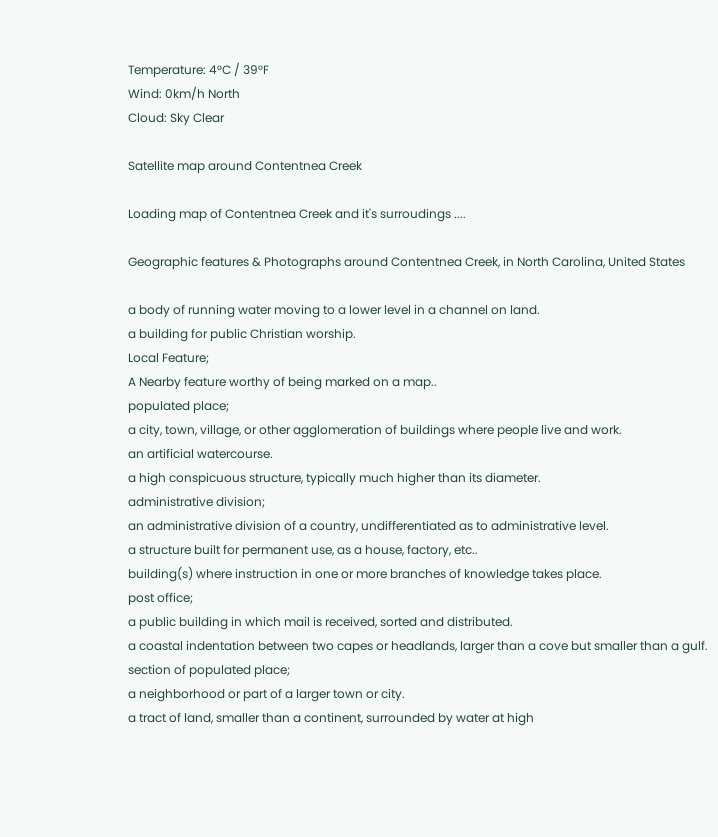Temperature: 4°C / 39°F
Wind: 0km/h North
Cloud: Sky Clear

Satellite map around Contentnea Creek

Loading map of Contentnea Creek and it's surroudings ....

Geographic features & Photographs around Contentnea Creek, in North Carolina, United States

a body of running water moving to a lower level in a channel on land.
a building for public Christian worship.
Local Feature;
A Nearby feature worthy of being marked on a map..
populated place;
a city, town, village, or other agglomeration of buildings where people live and work.
an artificial watercourse.
a high conspicuous structure, typically much higher than its diameter.
administrative division;
an administrative division of a country, undifferentiated as to administrative level.
a structure built for permanent use, as a house, factory, etc..
building(s) where instruction in one or more branches of knowledge takes place.
post office;
a public building in which mail is received, sorted and distributed.
a coastal indentation between two capes or headlands, larger than a cove but smaller than a gulf.
section of populated place;
a neighborhood or part of a larger town or city.
a tract of land, smaller than a continent, surrounded by water at high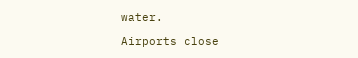water.

Airports close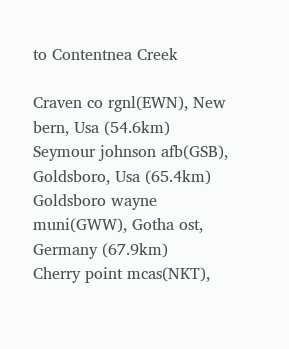to Contentnea Creek

Craven co rgnl(EWN), New bern, Usa (54.6km)
Seymour johnson afb(GSB), Goldsboro, Usa (65.4km)
Goldsboro wayne muni(GWW), Gotha ost, Germany (67.9km)
Cherry point mcas(NKT),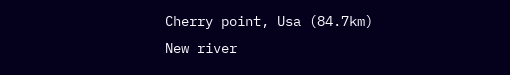Cherry point, Usa (84.7km)
New river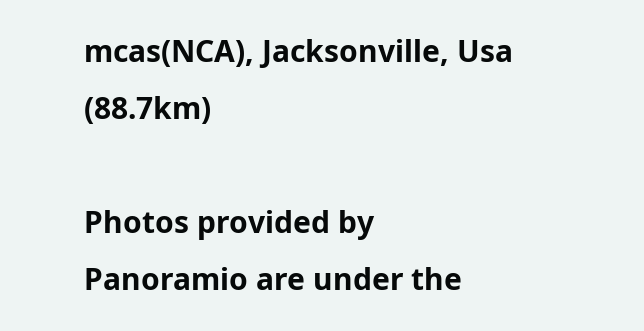mcas(NCA), Jacksonville, Usa (88.7km)

Photos provided by Panoramio are under the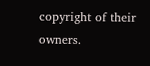copyright of their owners.